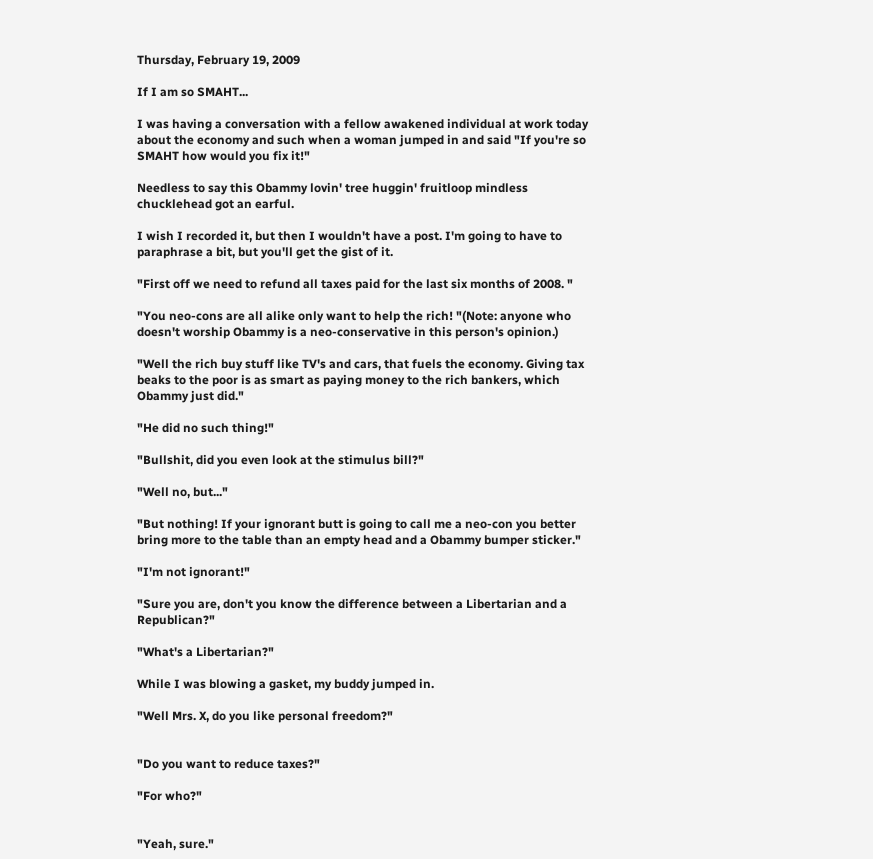Thursday, February 19, 2009

If I am so SMAHT...

I was having a conversation with a fellow awakened individual at work today about the economy and such when a woman jumped in and said "If you're so SMAHT how would you fix it!"

Needless to say this Obammy lovin' tree huggin' fruitloop mindless chucklehead got an earful.

I wish I recorded it, but then I wouldn't have a post. I'm going to have to paraphrase a bit, but you'll get the gist of it.

"First off we need to refund all taxes paid for the last six months of 2008. "

"You neo-cons are all alike only want to help the rich! "(Note: anyone who doesn't worship Obammy is a neo-conservative in this person's opinion.)

"Well the rich buy stuff like TV's and cars, that fuels the economy. Giving tax beaks to the poor is as smart as paying money to the rich bankers, which Obammy just did."

"He did no such thing!"

"Bullshit, did you even look at the stimulus bill?"

"Well no, but..."

"But nothing! If your ignorant butt is going to call me a neo-con you better bring more to the table than an empty head and a Obammy bumper sticker."

"I'm not ignorant!"

"Sure you are, don't you know the difference between a Libertarian and a Republican?"

"What's a Libertarian?"

While I was blowing a gasket, my buddy jumped in.

"Well Mrs. X, do you like personal freedom?"


"Do you want to reduce taxes?"

"For who?"


"Yeah, sure."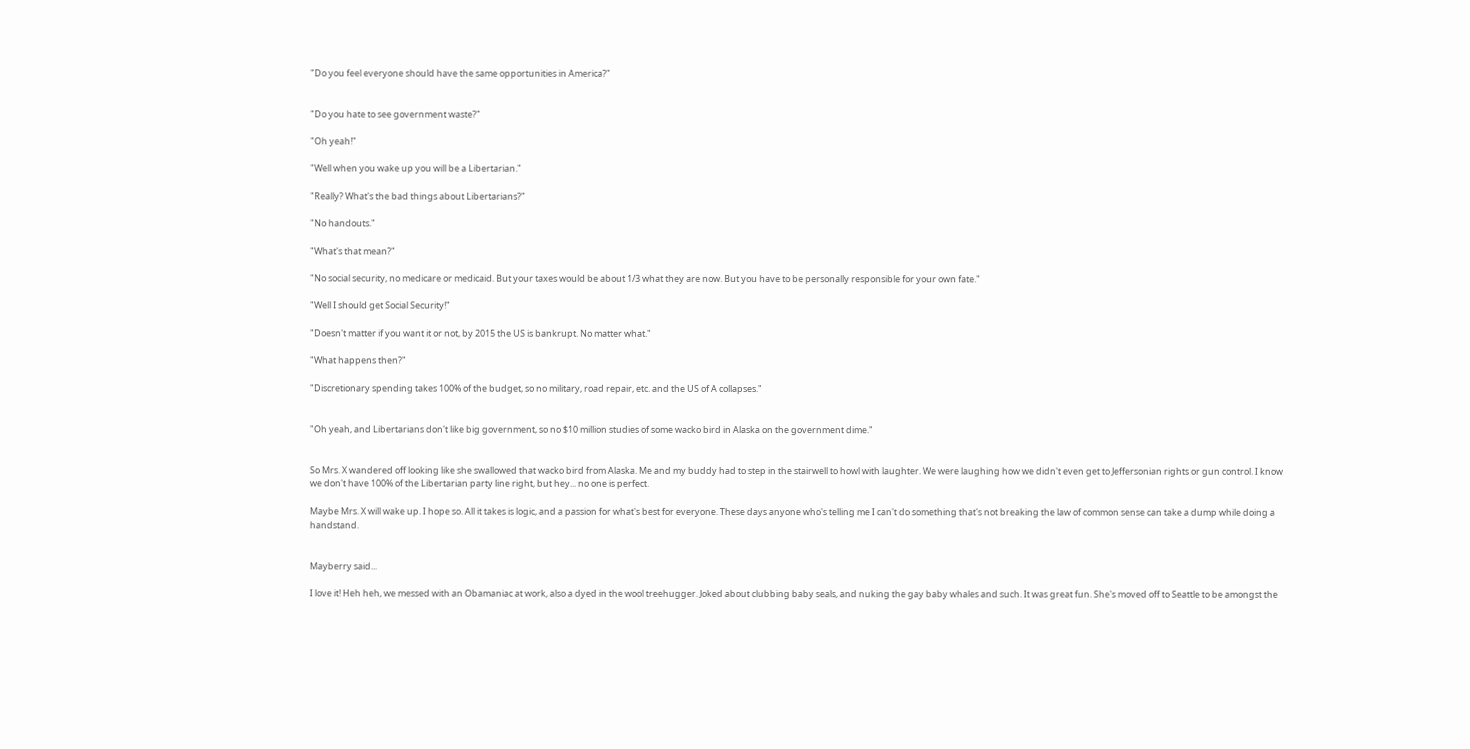"Do you feel everyone should have the same opportunities in America?"


"Do you hate to see government waste?"

"Oh yeah!"

"Well when you wake up you will be a Libertarian."

"Really? What's the bad things about Libertarians?"

"No handouts."

"What's that mean?"

"No social security, no medicare or medicaid. But your taxes would be about 1/3 what they are now. But you have to be personally responsible for your own fate."

"Well I should get Social Security!"

"Doesn't matter if you want it or not, by 2015 the US is bankrupt. No matter what."

"What happens then?"

"Discretionary spending takes 100% of the budget, so no military, road repair, etc. and the US of A collapses."


"Oh yeah, and Libertarians don't like big government, so no $10 million studies of some wacko bird in Alaska on the government dime."


So Mrs. X wandered off looking like she swallowed that wacko bird from Alaska. Me and my buddy had to step in the stairwell to howl with laughter. We were laughing how we didn't even get to Jeffersonian rights or gun control. I know we don't have 100% of the Libertarian party line right, but hey... no one is perfect.

Maybe Mrs. X will wake up. I hope so. All it takes is logic, and a passion for what's best for everyone. These days anyone who's telling me I can't do something that's not breaking the law of common sense can take a dump while doing a handstand.


Mayberry said...

I love it! Heh heh, we messed with an Obamaniac at work, also a dyed in the wool treehugger. Joked about clubbing baby seals, and nuking the gay baby whales and such. It was great fun. She's moved off to Seattle to be amongst the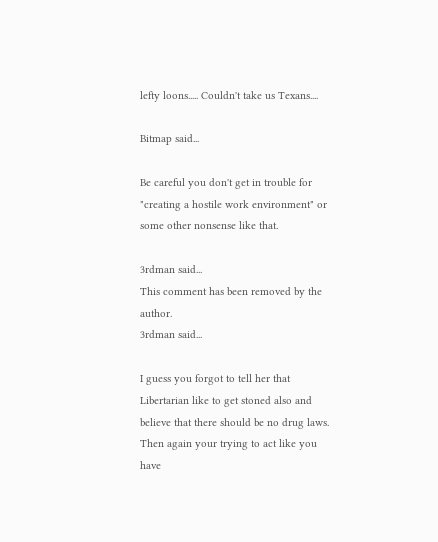lefty loons..... Couldn't take us Texans....

Bitmap said...

Be careful you don't get in trouble for "creating a hostile work environment" or some other nonsense like that.

3rdman said...
This comment has been removed by the author.
3rdman said...

I guess you forgot to tell her that Libertarian like to get stoned also and believe that there should be no drug laws. Then again your trying to act like you have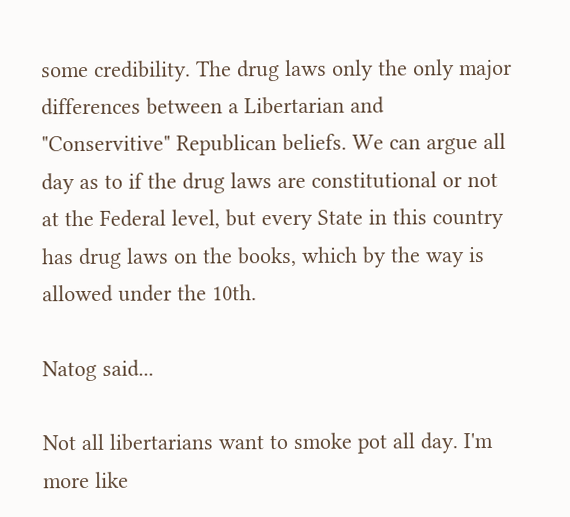some credibility. The drug laws only the only major differences between a Libertarian and "Conservitive" Republican beliefs. We can argue all day as to if the drug laws are constitutional or not at the Federal level, but every State in this country has drug laws on the books, which by the way is allowed under the 10th.

Natog said...

Not all libertarians want to smoke pot all day. I'm more like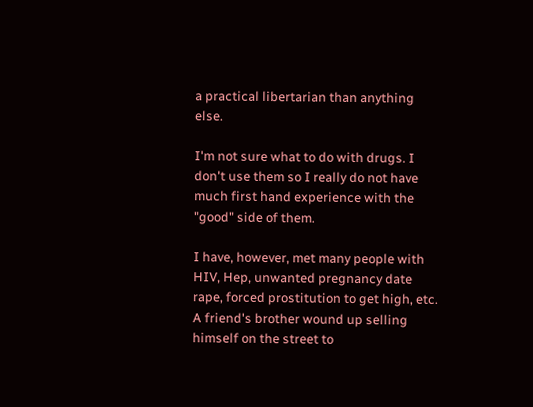a practical libertarian than anything else.

I'm not sure what to do with drugs. I don't use them so I really do not have much first hand experience with the "good" side of them.

I have, however, met many people with HIV, Hep, unwanted pregnancy date rape, forced prostitution to get high, etc. A friend's brother wound up selling himself on the street to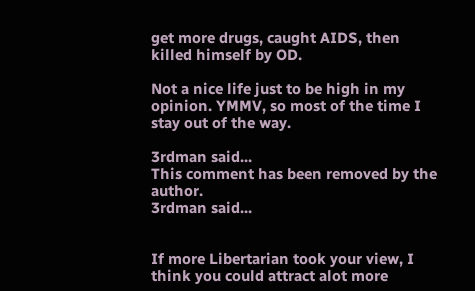get more drugs, caught AIDS, then killed himself by OD.

Not a nice life just to be high in my opinion. YMMV, so most of the time I stay out of the way.

3rdman said...
This comment has been removed by the author.
3rdman said...


If more Libertarian took your view, I think you could attract alot more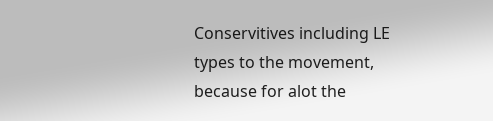Conservitives including LE types to the movement, because for alot the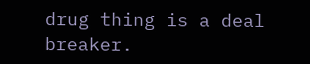drug thing is a deal breaker.